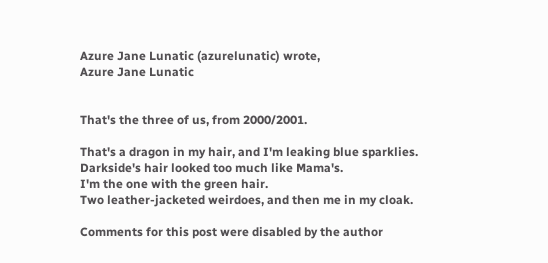Azure Jane Lunatic (azurelunatic) wrote,
Azure Jane Lunatic


That's the three of us, from 2000/2001.

That's a dragon in my hair, and I'm leaking blue sparklies.
Darkside's hair looked too much like Mama's.
I'm the one with the green hair.
Two leather-jacketed weirdoes, and then me in my cloak.

Comments for this post were disabled by the author